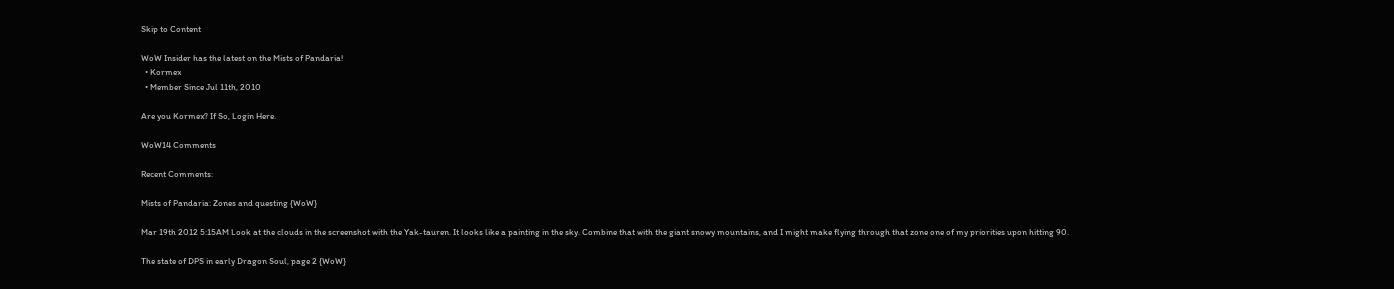Skip to Content

WoW Insider has the latest on the Mists of Pandaria!
  • Kormex
  • Member Since Jul 11th, 2010

Are you Kormex? If So, Login Here.

WoW14 Comments

Recent Comments:

Mists of Pandaria: Zones and questing {WoW}

Mar 19th 2012 5:15AM Look at the clouds in the screenshot with the Yak-tauren. It looks like a painting in the sky. Combine that with the giant snowy mountains, and I might make flying through that zone one of my priorities upon hitting 90.

The state of DPS in early Dragon Soul, page 2 {WoW}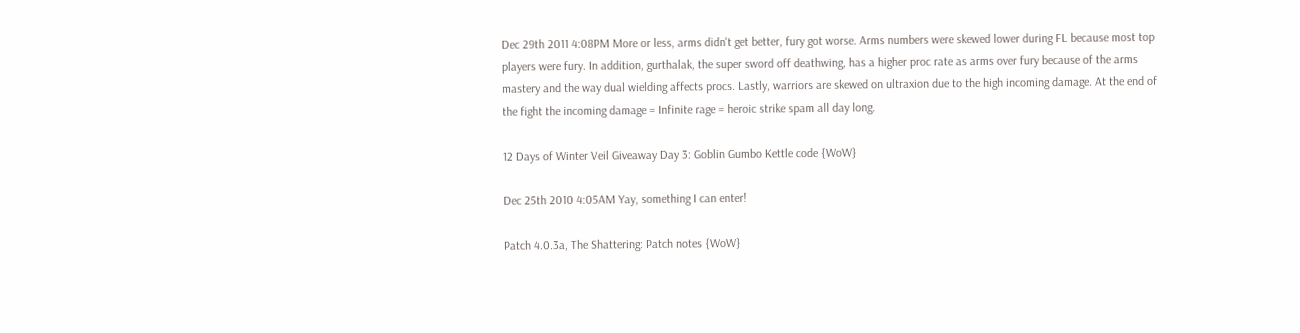Dec 29th 2011 4:08PM More or less, arms didn't get better, fury got worse. Arms numbers were skewed lower during FL because most top players were fury. In addition, gurthalak, the super sword off deathwing, has a higher proc rate as arms over fury because of the arms mastery and the way dual wielding affects procs. Lastly, warriors are skewed on ultraxion due to the high incoming damage. At the end of the fight the incoming damage = Infinite rage = heroic strike spam all day long.

12 Days of Winter Veil Giveaway Day 3: Goblin Gumbo Kettle code {WoW}

Dec 25th 2010 4:05AM Yay, something I can enter!

Patch 4.0.3a, The Shattering: Patch notes {WoW}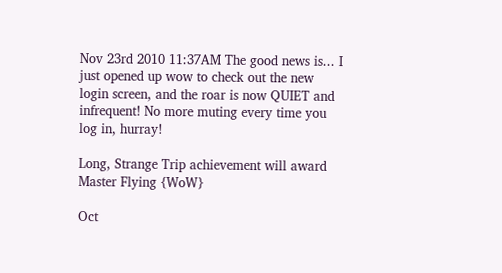Nov 23rd 2010 11:37AM The good news is... I just opened up wow to check out the new login screen, and the roar is now QUIET and infrequent! No more muting every time you log in, hurray!

Long, Strange Trip achievement will award Master Flying {WoW}

Oct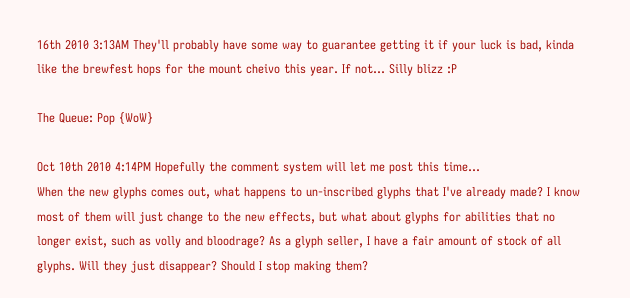16th 2010 3:13AM They'll probably have some way to guarantee getting it if your luck is bad, kinda like the brewfest hops for the mount cheivo this year. If not... Silly blizz :P

The Queue: Pop {WoW}

Oct 10th 2010 4:14PM Hopefully the comment system will let me post this time...
When the new glyphs comes out, what happens to un-inscribed glyphs that I've already made? I know most of them will just change to the new effects, but what about glyphs for abilities that no longer exist, such as volly and bloodrage? As a glyph seller, I have a fair amount of stock of all glyphs. Will they just disappear? Should I stop making them?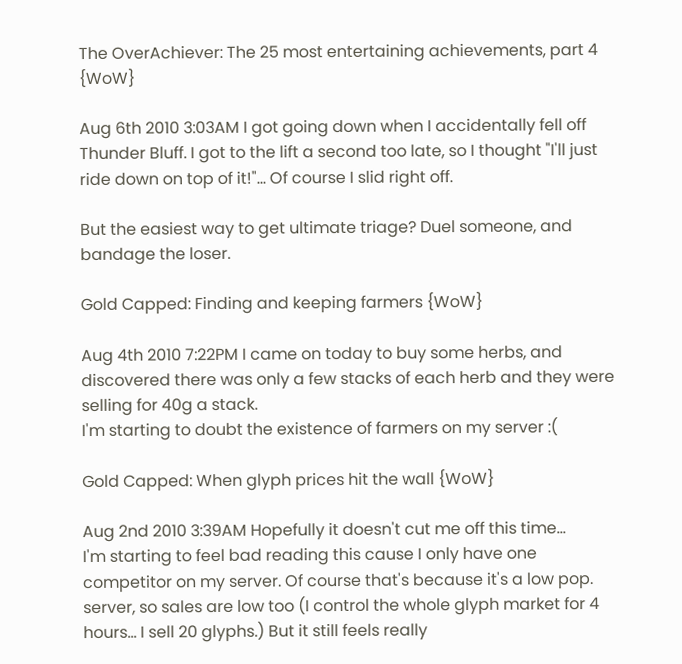The OverAchiever: The 25 most entertaining achievements, part 4 {WoW}

Aug 6th 2010 3:03AM I got going down when I accidentally fell off Thunder Bluff. I got to the lift a second too late, so I thought "I'll just ride down on top of it!"... Of course I slid right off.

But the easiest way to get ultimate triage? Duel someone, and bandage the loser.

Gold Capped: Finding and keeping farmers {WoW}

Aug 4th 2010 7:22PM I came on today to buy some herbs, and discovered there was only a few stacks of each herb and they were selling for 40g a stack.
I'm starting to doubt the existence of farmers on my server :(

Gold Capped: When glyph prices hit the wall {WoW}

Aug 2nd 2010 3:39AM Hopefully it doesn't cut me off this time...
I'm starting to feel bad reading this cause I only have one competitor on my server. Of course that's because it's a low pop. server, so sales are low too (I control the whole glyph market for 4 hours... I sell 20 glyphs.) But it still feels really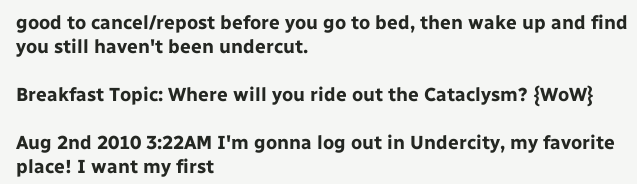good to cancel/repost before you go to bed, then wake up and find you still haven't been undercut.

Breakfast Topic: Where will you ride out the Cataclysm? {WoW}

Aug 2nd 2010 3:22AM I'm gonna log out in Undercity, my favorite place! I want my first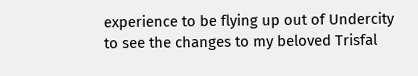experience to be flying up out of Undercity to see the changes to my beloved Trisfal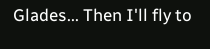Glades... Then I'll fly to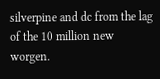silverpine and dc from the lag of the 10 million new worgen.